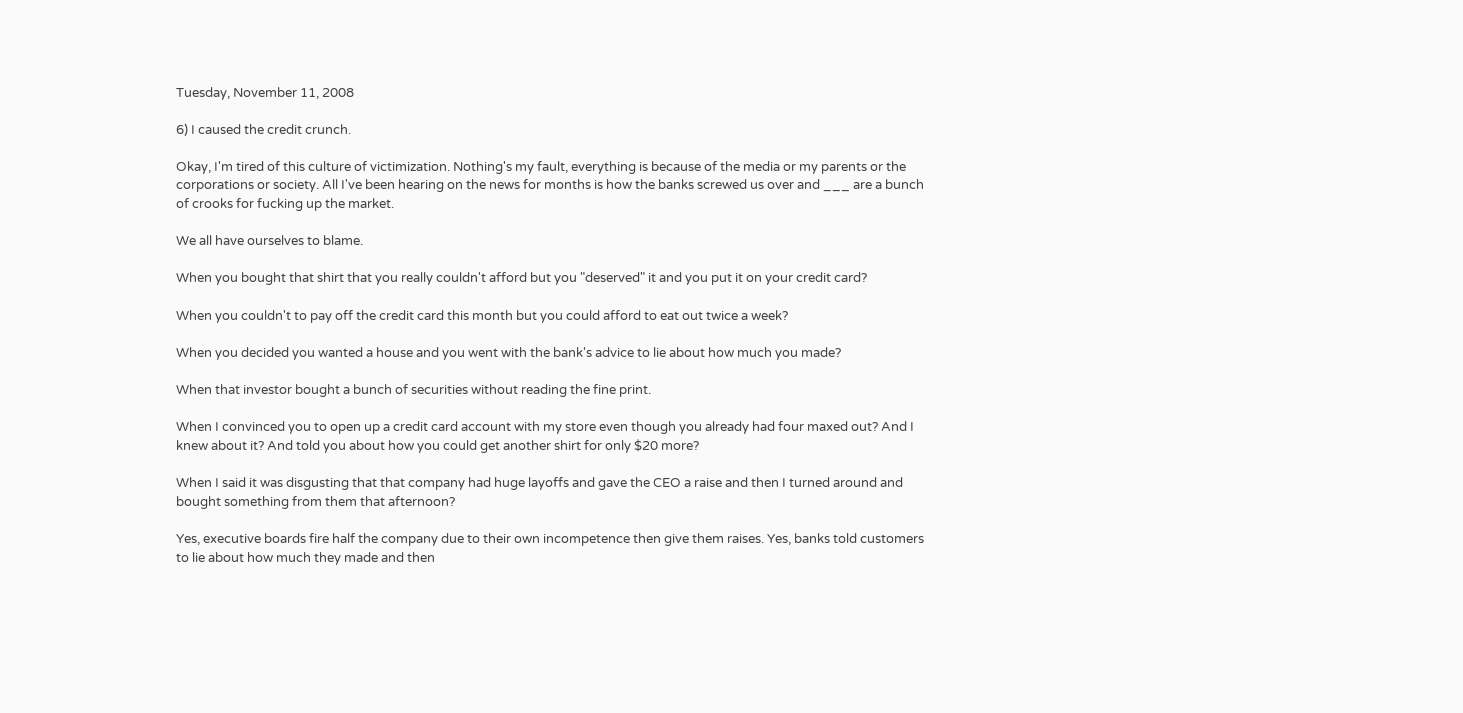Tuesday, November 11, 2008

6) I caused the credit crunch.

Okay, I'm tired of this culture of victimization. Nothing's my fault, everything is because of the media or my parents or the corporations or society. All I've been hearing on the news for months is how the banks screwed us over and ___ are a bunch of crooks for fucking up the market.

We all have ourselves to blame.

When you bought that shirt that you really couldn't afford but you "deserved" it and you put it on your credit card?

When you couldn't to pay off the credit card this month but you could afford to eat out twice a week?

When you decided you wanted a house and you went with the bank's advice to lie about how much you made?

When that investor bought a bunch of securities without reading the fine print.

When I convinced you to open up a credit card account with my store even though you already had four maxed out? And I knew about it? And told you about how you could get another shirt for only $20 more?

When I said it was disgusting that that company had huge layoffs and gave the CEO a raise and then I turned around and bought something from them that afternoon?

Yes, executive boards fire half the company due to their own incompetence then give them raises. Yes, banks told customers to lie about how much they made and then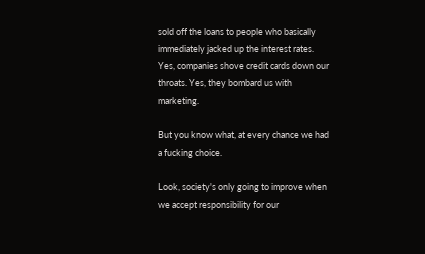sold off the loans to people who basically immediately jacked up the interest rates. Yes, companies shove credit cards down our throats. Yes, they bombard us with marketing.

But you know what, at every chance we had a fucking choice.

Look, society's only going to improve when we accept responsibility for our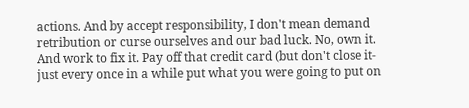actions. And by accept responsibility, I don't mean demand retribution or curse ourselves and our bad luck. No, own it. And work to fix it. Pay off that credit card (but don't close it- just every once in a while put what you were going to put on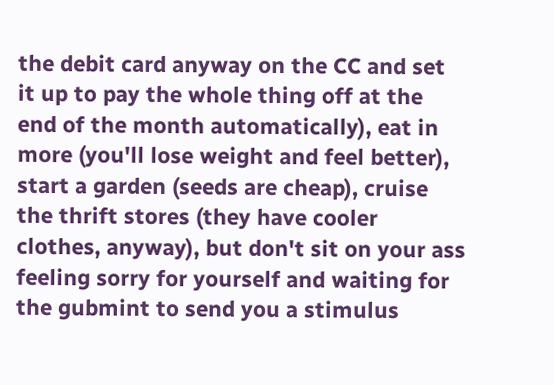the debit card anyway on the CC and set it up to pay the whole thing off at the end of the month automatically), eat in more (you'll lose weight and feel better), start a garden (seeds are cheap), cruise the thrift stores (they have cooler clothes, anyway), but don't sit on your ass feeling sorry for yourself and waiting for the gubmint to send you a stimulus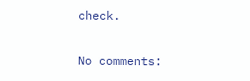check.

No comments: